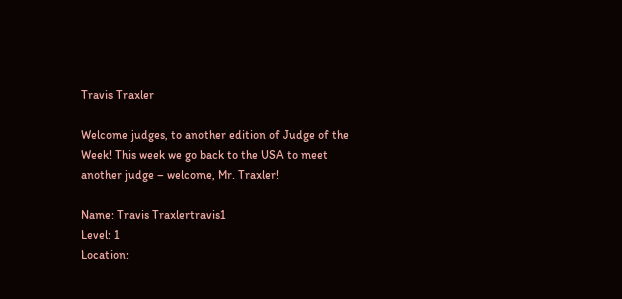Travis Traxler

Welcome judges, to another edition of Judge of the Week! This week we go back to the USA to meet another judge – welcome, Mr. Traxler!

Name: Travis Traxlertravis1
Level: 1
Location: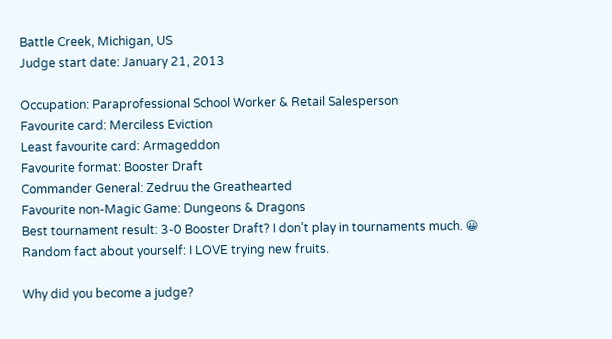Battle Creek, Michigan, US
Judge start date: January 21, 2013

Occupation: Paraprofessional School Worker & Retail Salesperson
Favourite card: Merciless Eviction
Least favourite card: Armageddon
Favourite format: Booster Draft
Commander General: Zedruu the Greathearted
Favourite non-Magic Game: Dungeons & Dragons
Best tournament result: 3-0 Booster Draft? I don’t play in tournaments much. 😀
Random fact about yourself: I LOVE trying new fruits.

Why did you become a judge?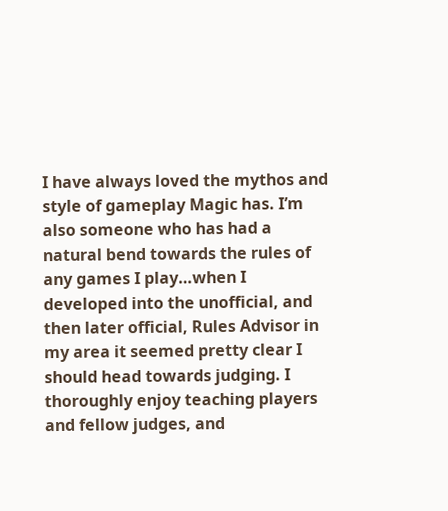I have always loved the mythos and style of gameplay Magic has. I’m also someone who has had a natural bend towards the rules of any games I play…when I developed into the unofficial, and then later official, Rules Advisor in my area it seemed pretty clear I should head towards judging. I thoroughly enjoy teaching players and fellow judges, and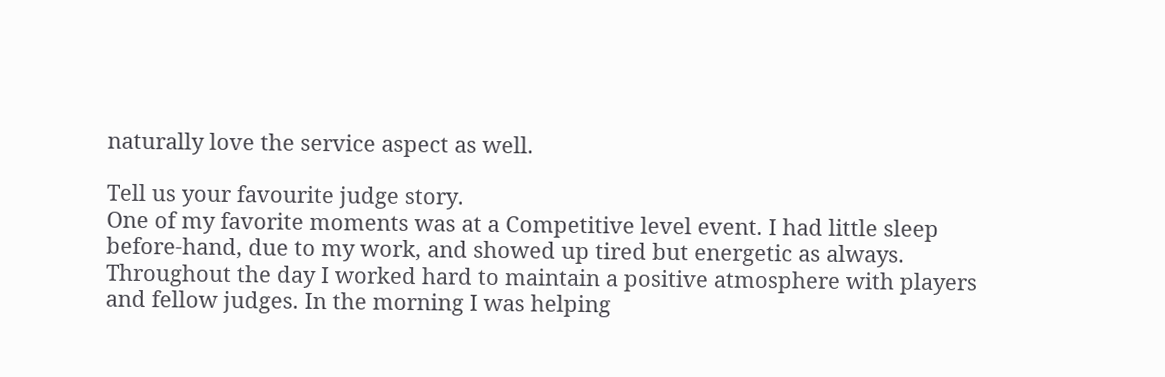naturally love the service aspect as well.

Tell us your favourite judge story.
One of my favorite moments was at a Competitive level event. I had little sleep before-hand, due to my work, and showed up tired but energetic as always. Throughout the day I worked hard to maintain a positive atmosphere with players and fellow judges. In the morning I was helping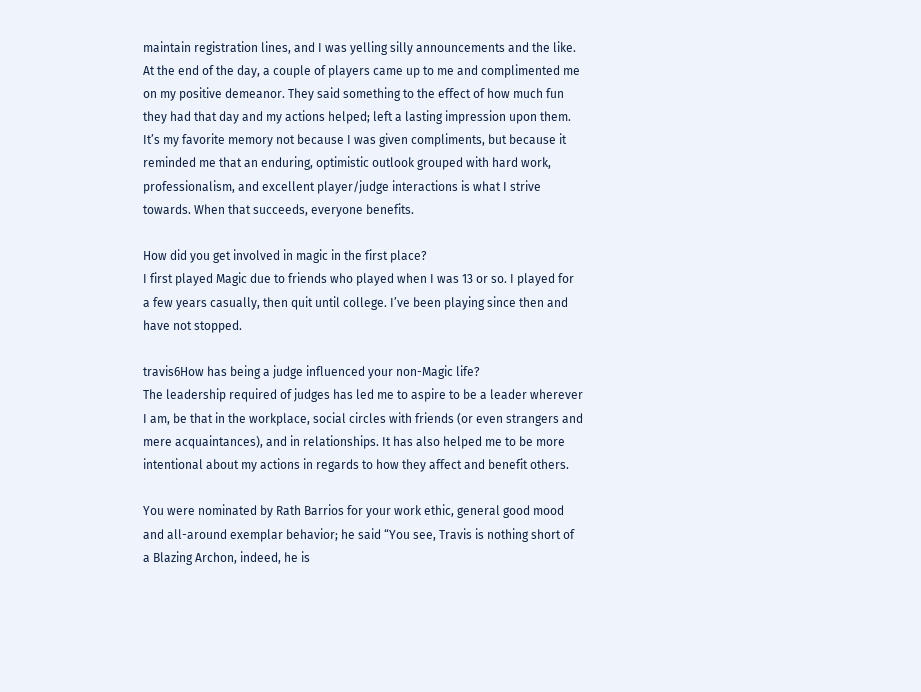maintain registration lines, and I was yelling silly announcements and the like. At the end of the day, a couple of players came up to me and complimented me on my positive demeanor. They said something to the effect of how much fun they had that day and my actions helped; left a lasting impression upon them. It’s my favorite memory not because I was given compliments, but because it reminded me that an enduring, optimistic outlook grouped with hard work, professionalism, and excellent player/judge interactions is what I strive towards. When that succeeds, everyone benefits.

How did you get involved in magic in the first place?
I first played Magic due to friends who played when I was 13 or so. I played for a few years casually, then quit until college. I’ve been playing since then and have not stopped.

travis6How has being a judge influenced your non-Magic life?
The leadership required of judges has led me to aspire to be a leader wherever I am, be that in the workplace, social circles with friends (or even strangers and mere acquaintances), and in relationships. It has also helped me to be more intentional about my actions in regards to how they affect and benefit others.

You were nominated by Rath Barrios for your work ethic, general good mood and all-around exemplar behavior; he said “You see, Travis is nothing short of a Blazing Archon, indeed, he is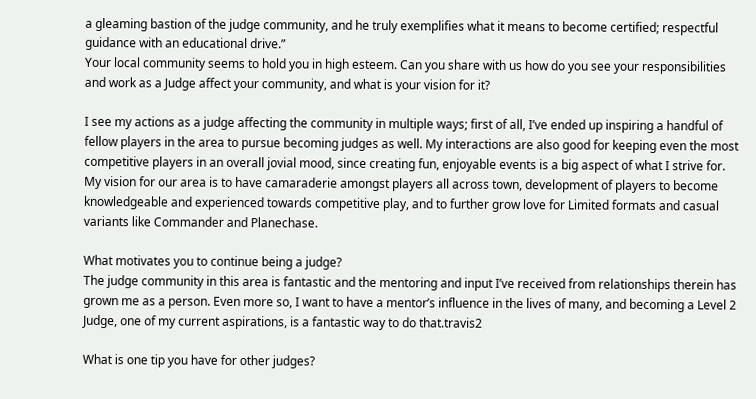a gleaming bastion of the judge community, and he truly exemplifies what it means to become certified; respectful guidance with an educational drive.”
Your local community seems to hold you in high esteem. Can you share with us how do you see your responsibilities and work as a Judge affect your community, and what is your vision for it?

I see my actions as a judge affecting the community in multiple ways; first of all, I’ve ended up inspiring a handful of fellow players in the area to pursue becoming judges as well. My interactions are also good for keeping even the most competitive players in an overall jovial mood, since creating fun, enjoyable events is a big aspect of what I strive for. My vision for our area is to have camaraderie amongst players all across town, development of players to become knowledgeable and experienced towards competitive play, and to further grow love for Limited formats and casual variants like Commander and Planechase.

What motivates you to continue being a judge?
The judge community in this area is fantastic and the mentoring and input I’ve received from relationships therein has grown me as a person. Even more so, I want to have a mentor’s influence in the lives of many, and becoming a Level 2 Judge, one of my current aspirations, is a fantastic way to do that.travis2

What is one tip you have for other judges?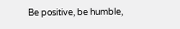Be positive, be humble,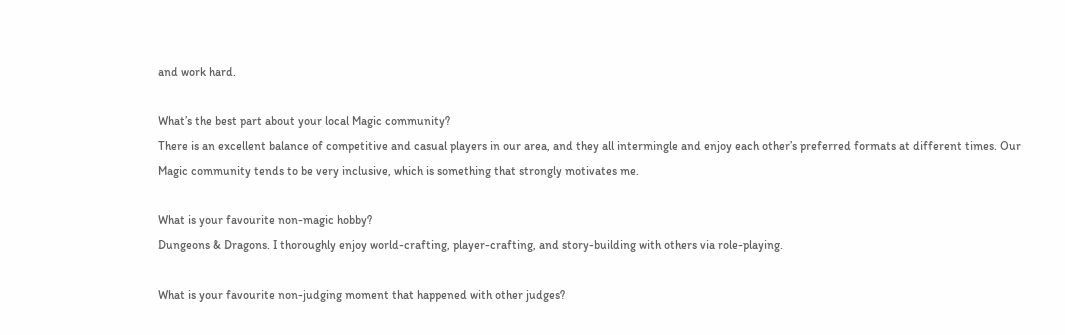and work hard.

What’s the best part about your local Magic community?
There is an excellent balance of competitive and casual players in our area, and they all intermingle and enjoy each other’s preferred formats at different times. Our Magic community tends to be very inclusive, which is something that strongly motivates me.

What is your favourite non-magic hobby?
Dungeons & Dragons. I thoroughly enjoy world-crafting, player-crafting, and story-building with others via role-playing.

What is your favourite non-judging moment that happened with other judges?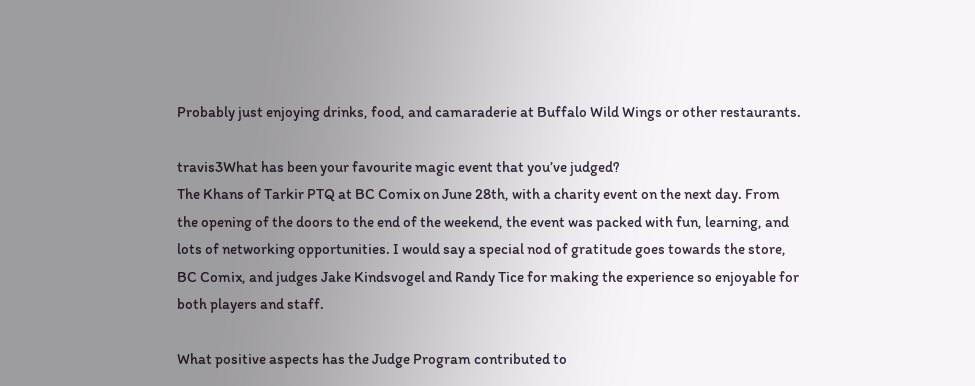Probably just enjoying drinks, food, and camaraderie at Buffalo Wild Wings or other restaurants.

travis3What has been your favourite magic event that you’ve judged?
The Khans of Tarkir PTQ at BC Comix on June 28th, with a charity event on the next day. From the opening of the doors to the end of the weekend, the event was packed with fun, learning, and lots of networking opportunities. I would say a special nod of gratitude goes towards the store, BC Comix, and judges Jake Kindsvogel and Randy Tice for making the experience so enjoyable for both players and staff.

What positive aspects has the Judge Program contributed to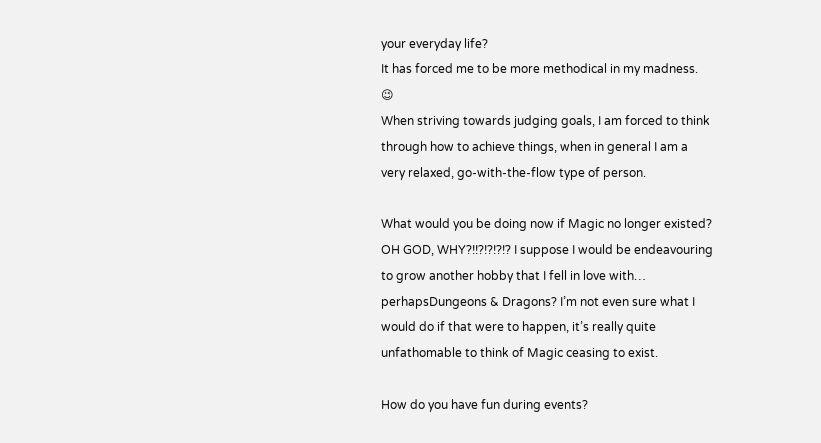your everyday life?
It has forced me to be more methodical in my madness. 😉
When striving towards judging goals, I am forced to think through how to achieve things, when in general I am a very relaxed, go-with-the-flow type of person.

What would you be doing now if Magic no longer existed?
OH GOD, WHY?!!?!?!?!? I suppose I would be endeavouring to grow another hobby that I fell in love with… perhapsDungeons & Dragons? I’m not even sure what I would do if that were to happen, it’s really quite unfathomable to think of Magic ceasing to exist.

How do you have fun during events?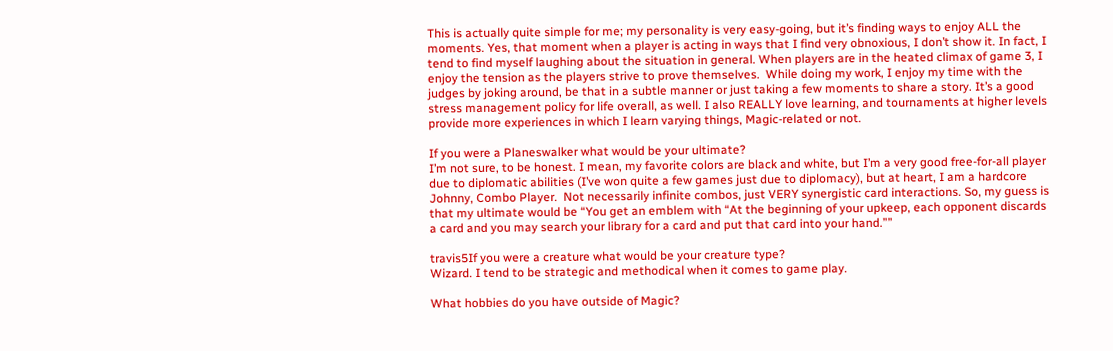This is actually quite simple for me; my personality is very easy-going, but it’s finding ways to enjoy ALL the moments. Yes, that moment when a player is acting in ways that I find very obnoxious, I don’t show it. In fact, I tend to find myself laughing about the situation in general. When players are in the heated climax of game 3, I enjoy the tension as the players strive to prove themselves.  While doing my work, I enjoy my time with the judges by joking around, be that in a subtle manner or just taking a few moments to share a story. It’s a good stress management policy for life overall, as well. I also REALLY love learning, and tournaments at higher levels provide more experiences in which I learn varying things, Magic-related or not.

If you were a Planeswalker what would be your ultimate?
I’m not sure, to be honest. I mean, my favorite colors are black and white, but I’m a very good free-for-all player due to diplomatic abilities (I’ve won quite a few games just due to diplomacy), but at heart, I am a hardcore Johnny, Combo Player.  Not necessarily infinite combos, just VERY synergistic card interactions. So, my guess is that my ultimate would be “You get an emblem with “At the beginning of your upkeep, each opponent discards a card and you may search your library for a card and put that card into your hand.””

travis5If you were a creature what would be your creature type?
Wizard. I tend to be strategic and methodical when it comes to game play.

What hobbies do you have outside of Magic?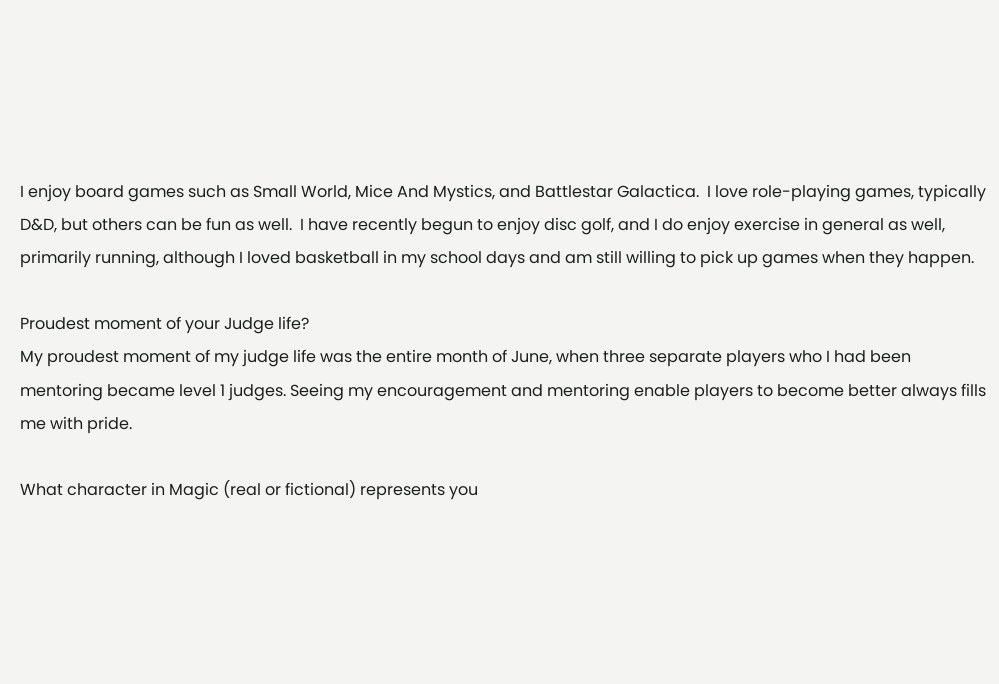I enjoy board games such as Small World, Mice And Mystics, and Battlestar Galactica.  I love role-playing games, typically D&D, but others can be fun as well.  I have recently begun to enjoy disc golf, and I do enjoy exercise in general as well, primarily running, although I loved basketball in my school days and am still willing to pick up games when they happen.

Proudest moment of your Judge life?
My proudest moment of my judge life was the entire month of June, when three separate players who I had been mentoring became level 1 judges. Seeing my encouragement and mentoring enable players to become better always fills me with pride.

What character in Magic (real or fictional) represents you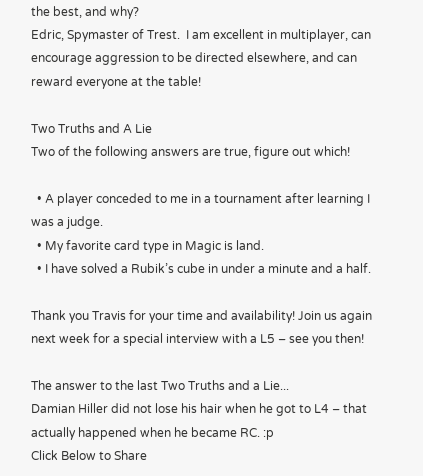the best, and why?
Edric, Spymaster of Trest.  I am excellent in multiplayer, can encourage aggression to be directed elsewhere, and can reward everyone at the table!

Two Truths and A Lie
Two of the following answers are true, figure out which!

  • A player conceded to me in a tournament after learning I was a judge.
  • My favorite card type in Magic is land.
  • I have solved a Rubik’s cube in under a minute and a half.

Thank you Travis for your time and availability! Join us again next week for a special interview with a L5 – see you then!

The answer to the last Two Truths and a Lie...
Damian Hiller did not lose his hair when he got to L4 – that actually happened when he became RC. :p
Click Below to Share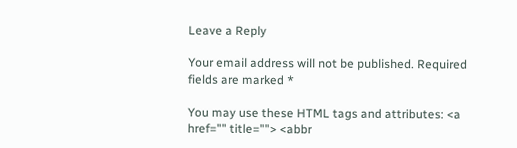Leave a Reply

Your email address will not be published. Required fields are marked *

You may use these HTML tags and attributes: <a href="" title=""> <abbr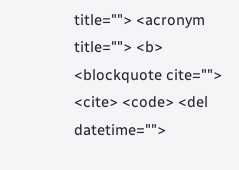title=""> <acronym title=""> <b> <blockquote cite=""> <cite> <code> <del datetime="">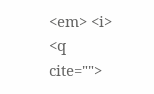<em> <i> <q cite="">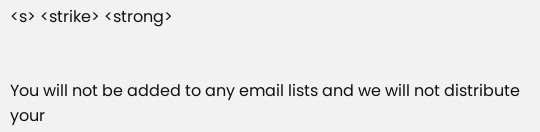<s> <strike> <strong>


You will not be added to any email lists and we will not distribute your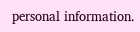personal information.